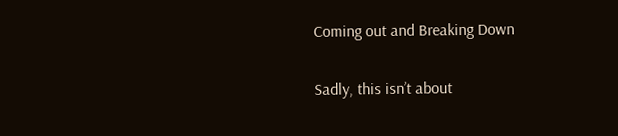Coming out and Breaking Down

Sadly, this isn’t about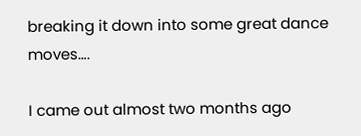breaking it down into some great dance moves….

I came out almost two months ago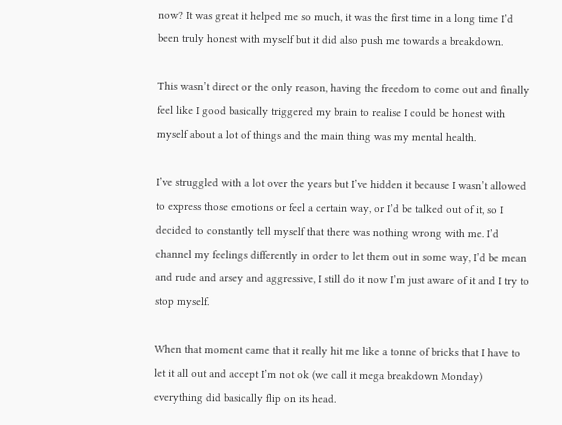now? It was great it helped me so much, it was the first time in a long time I’d been truly honest with myself but it did also push me towards a breakdown.

This wasn’t direct or the only reason, having the freedom to come out and finally feel like I good basically triggered my brain to realise I could be honest with myself about a lot of things and the main thing was my mental health.

I’ve struggled with a lot over the years but I’ve hidden it because I wasn’t allowed to express those emotions or feel a certain way, or I’d be talked out of it, so I decided to constantly tell myself that there was nothing wrong with me. I’d channel my feelings differently in order to let them out in some way, I’d be mean and rude and arsey and aggressive, I still do it now I’m just aware of it and I try to stop myself.

When that moment came that it really hit me like a tonne of bricks that I have to let it all out and accept I’m not ok (we call it mega breakdown Monday) everything did basically flip on its head.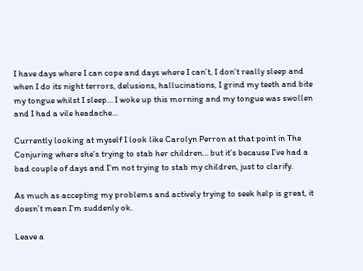I have days where I can cope and days where I can’t, I don’t really sleep and when I do its night terrors, delusions, hallucinations, I grind my teeth and bite my tongue whilst I sleep… I woke up this morning and my tongue was swollen and I had a vile headache…

Currently looking at myself I look like Carolyn Perron at that point in The Conjuring where she’s trying to stab her children… but it’s because I’ve had a bad couple of days and I’m not trying to stab my children, just to clarify.

As much as accepting my problems and actively trying to seek help is great, it doesn’t mean I’m suddenly ok.

Leave a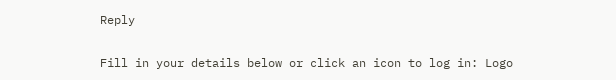Reply

Fill in your details below or click an icon to log in: Logo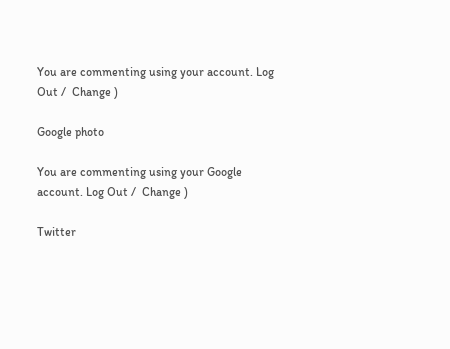You are commenting using your account. Log Out /  Change )

Google photo

You are commenting using your Google account. Log Out /  Change )

Twitter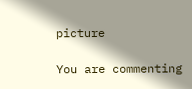picture

You are commenting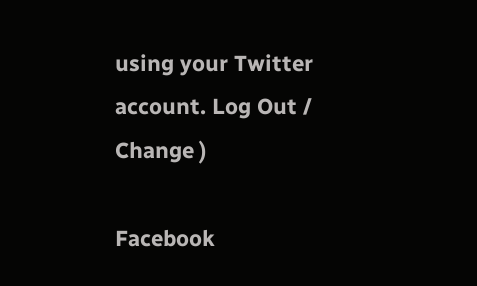using your Twitter account. Log Out /  Change )

Facebook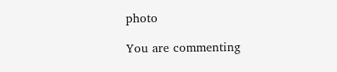photo

You are commenting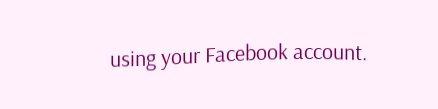using your Facebook account.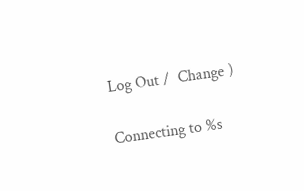Log Out /  Change )

Connecting to %s